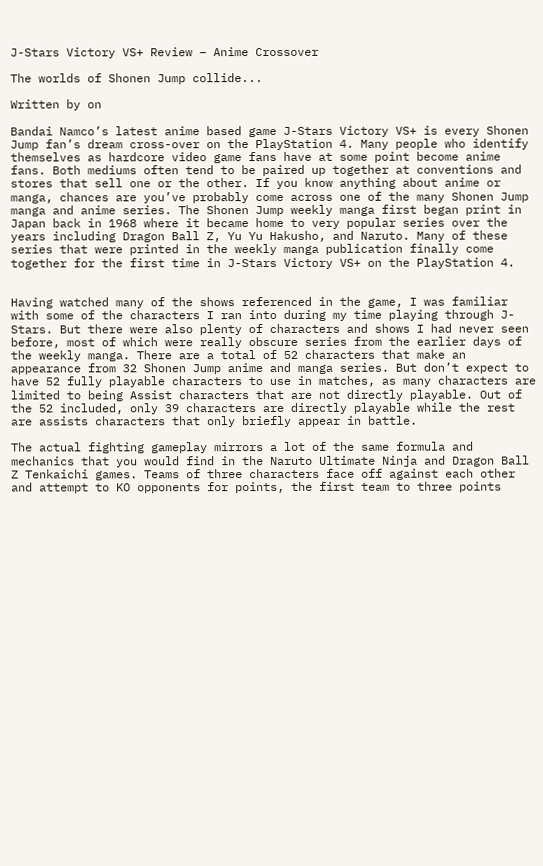J-Stars Victory VS+ Review – Anime Crossover

The worlds of Shonen Jump collide...

Written by on

Bandai Namco’s latest anime based game J-Stars Victory VS+ is every Shonen Jump fan’s dream cross-over on the PlayStation 4. Many people who identify themselves as hardcore video game fans have at some point become anime fans. Both mediums often tend to be paired up together at conventions and stores that sell one or the other. If you know anything about anime or manga, chances are you’ve probably come across one of the many Shonen Jump manga and anime series. The Shonen Jump weekly manga first began print in Japan back in 1968 where it became home to very popular series over the years including Dragon Ball Z, Yu Yu Hakusho, and Naruto. Many of these series that were printed in the weekly manga publication finally come together for the first time in J-Stars Victory VS+ on the PlayStation 4.


Having watched many of the shows referenced in the game, I was familiar with some of the characters I ran into during my time playing through J-Stars. But there were also plenty of characters and shows I had never seen before, most of which were really obscure series from the earlier days of the weekly manga. There are a total of 52 characters that make an appearance from 32 Shonen Jump anime and manga series. But don’t expect to have 52 fully playable characters to use in matches, as many characters are limited to being Assist characters that are not directly playable. Out of the 52 included, only 39 characters are directly playable while the rest are assists characters that only briefly appear in battle.

The actual fighting gameplay mirrors a lot of the same formula and mechanics that you would find in the Naruto Ultimate Ninja and Dragon Ball Z Tenkaichi games. Teams of three characters face off against each other and attempt to KO opponents for points, the first team to three points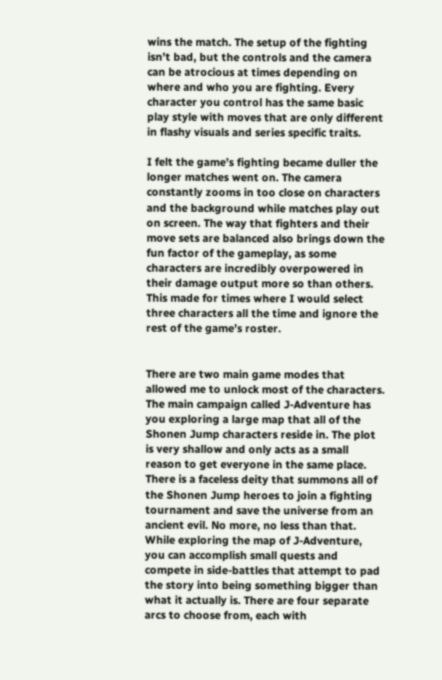wins the match. The setup of the fighting isn’t bad, but the controls and the camera can be atrocious at times depending on where and who you are fighting. Every character you control has the same basic play style with moves that are only different in flashy visuals and series specific traits.

I felt the game’s fighting became duller the longer matches went on. The camera constantly zooms in too close on characters and the background while matches play out on screen. The way that fighters and their move sets are balanced also brings down the fun factor of the gameplay, as some characters are incredibly overpowered in their damage output more so than others. This made for times where I would select three characters all the time and ignore the rest of the game’s roster.


There are two main game modes that allowed me to unlock most of the characters. The main campaign called J-Adventure has you exploring a large map that all of the Shonen Jump characters reside in. The plot is very shallow and only acts as a small reason to get everyone in the same place. There is a faceless deity that summons all of the Shonen Jump heroes to join a fighting tournament and save the universe from an ancient evil. No more, no less than that. While exploring the map of J-Adventure, you can accomplish small quests and compete in side-battles that attempt to pad the story into being something bigger than what it actually is. There are four separate arcs to choose from, each with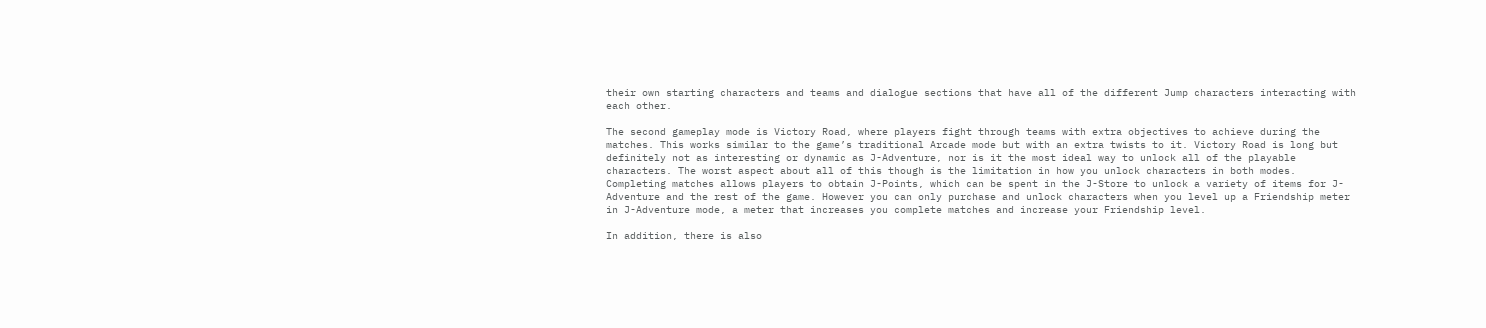their own starting characters and teams and dialogue sections that have all of the different Jump characters interacting with each other.

The second gameplay mode is Victory Road, where players fight through teams with extra objectives to achieve during the matches. This works similar to the game’s traditional Arcade mode but with an extra twists to it. Victory Road is long but definitely not as interesting or dynamic as J-Adventure, nor is it the most ideal way to unlock all of the playable characters. The worst aspect about all of this though is the limitation in how you unlock characters in both modes. Completing matches allows players to obtain J-Points, which can be spent in the J-Store to unlock a variety of items for J-Adventure and the rest of the game. However you can only purchase and unlock characters when you level up a Friendship meter in J-Adventure mode, a meter that increases you complete matches and increase your Friendship level.

In addition, there is also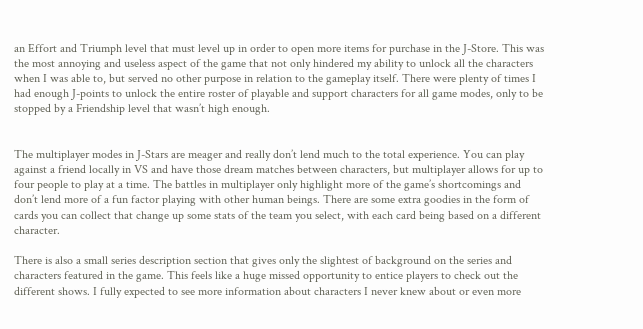an Effort and Triumph level that must level up in order to open more items for purchase in the J-Store. This was the most annoying and useless aspect of the game that not only hindered my ability to unlock all the characters when I was able to, but served no other purpose in relation to the gameplay itself. There were plenty of times I had enough J-points to unlock the entire roster of playable and support characters for all game modes, only to be stopped by a Friendship level that wasn’t high enough.


The multiplayer modes in J-Stars are meager and really don’t lend much to the total experience. You can play against a friend locally in VS and have those dream matches between characters, but multiplayer allows for up to four people to play at a time. The battles in multiplayer only highlight more of the game’s shortcomings and don’t lend more of a fun factor playing with other human beings. There are some extra goodies in the form of cards you can collect that change up some stats of the team you select, with each card being based on a different character.

There is also a small series description section that gives only the slightest of background on the series and characters featured in the game. This feels like a huge missed opportunity to entice players to check out the different shows. I fully expected to see more information about characters I never knew about or even more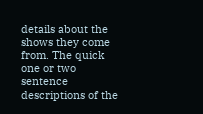details about the shows they come from. The quick one or two sentence descriptions of the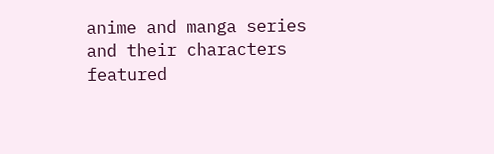anime and manga series and their characters featured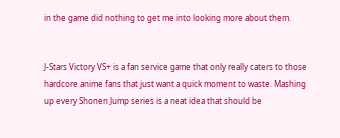in the game did nothing to get me into looking more about them.


J-Stars Victory VS+ is a fan service game that only really caters to those hardcore anime fans that just want a quick moment to waste. Mashing up every Shonen Jump series is a neat idea that should be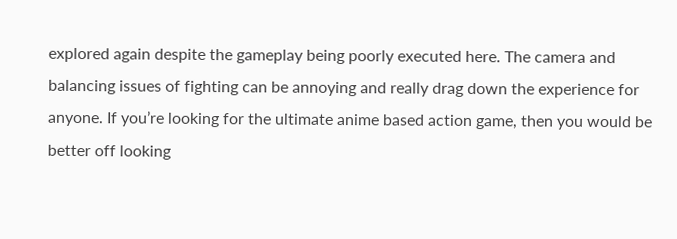explored again despite the gameplay being poorly executed here. The camera and balancing issues of fighting can be annoying and really drag down the experience for anyone. If you’re looking for the ultimate anime based action game, then you would be better off looking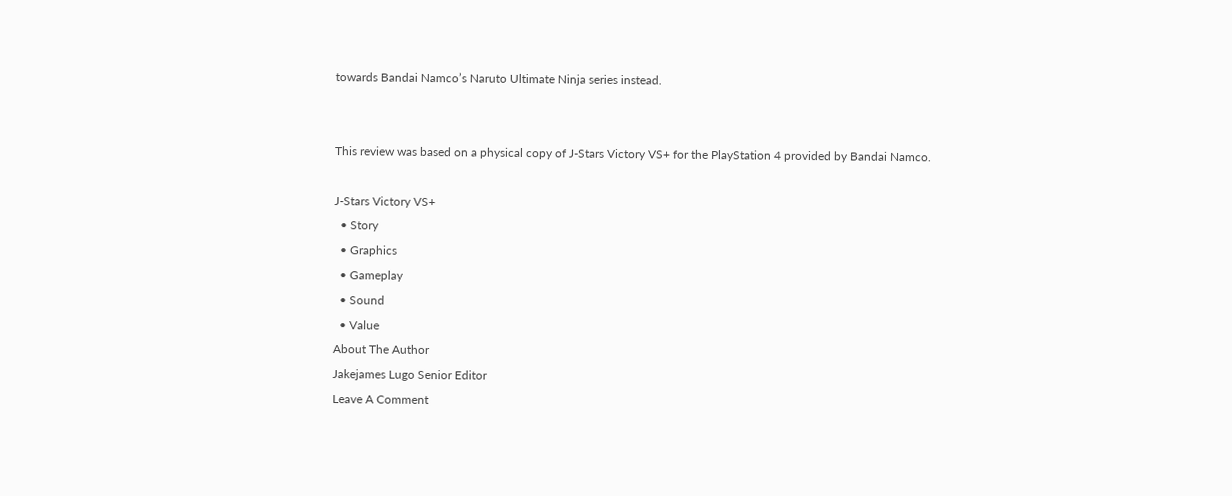towards Bandai Namco’s Naruto Ultimate Ninja series instead.


This review was based on a physical copy of J-Stars Victory VS+ for the PlayStation 4 provided by Bandai Namco.

J-Stars Victory VS+
  • Story
  • Graphics
  • Gameplay
  • Sound
  • Value
About The Author
Jakejames Lugo Senior Editor
Leave A Comment